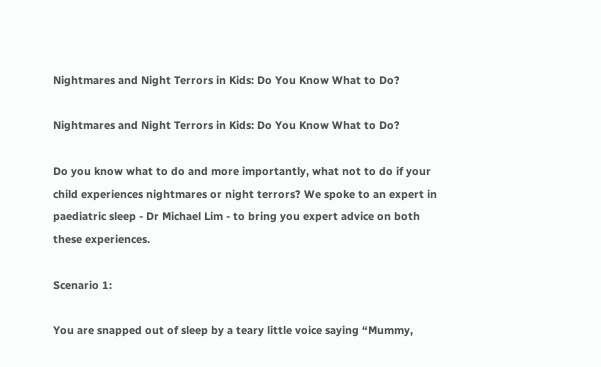Nightmares and Night Terrors in Kids: Do You Know What to Do?

Nightmares and Night Terrors in Kids: Do You Know What to Do?

Do you know what to do and more importantly, what not to do if your child experiences nightmares or night terrors? We spoke to an expert in paediatric sleep - Dr Michael Lim - to bring you expert advice on both these experiences.

Scenario 1:

You are snapped out of sleep by a teary little voice saying “Mummy,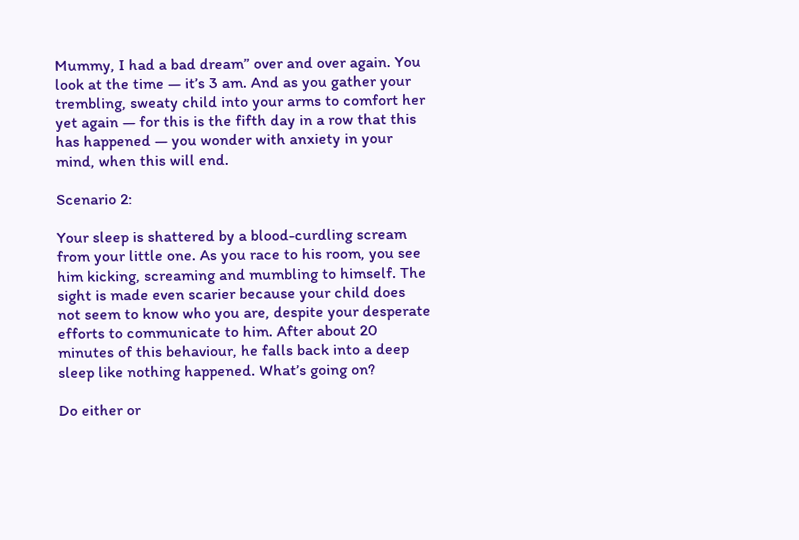Mummy, I had a bad dream” over and over again. You look at the time — it’s 3 am. And as you gather your trembling, sweaty child into your arms to comfort her yet again — for this is the fifth day in a row that this has happened — you wonder with anxiety in your mind, when this will end.

Scenario 2:

Your sleep is shattered by a blood-curdling scream from your little one. As you race to his room, you see him kicking, screaming and mumbling to himself. The sight is made even scarier because your child does not seem to know who you are, despite your desperate efforts to communicate to him. After about 20 minutes of this behaviour, he falls back into a deep sleep like nothing happened. What’s going on?

Do either or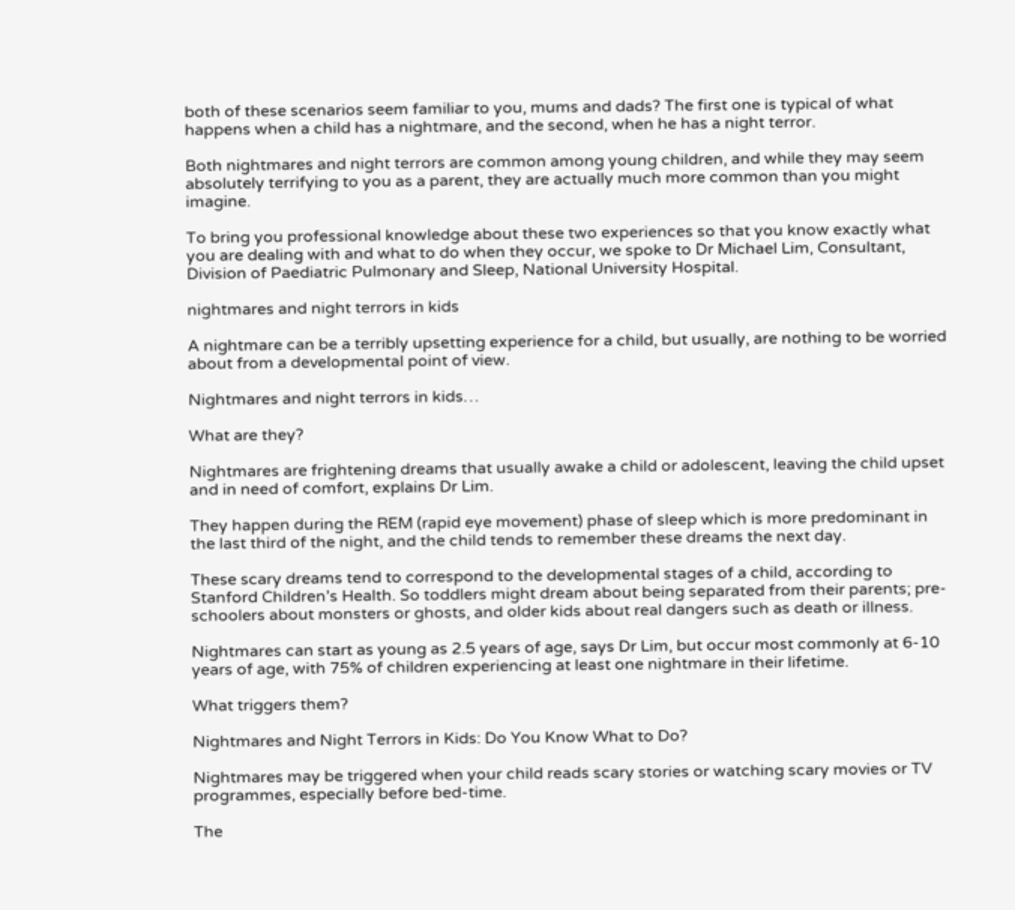both of these scenarios seem familiar to you, mums and dads? The first one is typical of what happens when a child has a nightmare, and the second, when he has a night terror.

Both nightmares and night terrors are common among young children, and while they may seem absolutely terrifying to you as a parent, they are actually much more common than you might imagine.

To bring you professional knowledge about these two experiences so that you know exactly what you are dealing with and what to do when they occur, we spoke to Dr Michael Lim, Consultant, Division of Paediatric Pulmonary and Sleep, National University Hospital.

nightmares and night terrors in kids

A nightmare can be a terribly upsetting experience for a child, but usually, are nothing to be worried about from a developmental point of view.

Nightmares and night terrors in kids…

What are they?

Nightmares are frightening dreams that usually awake a child or adolescent, leaving the child upset and in need of comfort, explains Dr Lim.

They happen during the REM (rapid eye movement) phase of sleep which is more predominant in the last third of the night, and the child tends to remember these dreams the next day.

These scary dreams tend to correspond to the developmental stages of a child, according to Stanford Children’s Health. So toddlers might dream about being separated from their parents; pre-schoolers about monsters or ghosts, and older kids about real dangers such as death or illness.

Nightmares can start as young as 2.5 years of age, says Dr Lim, but occur most commonly at 6-10 years of age, with 75% of children experiencing at least one nightmare in their lifetime.

What triggers them?

Nightmares and Night Terrors in Kids: Do You Know What to Do?

Nightmares may be triggered when your child reads scary stories or watching scary movies or TV programmes, especially before bed-time.

The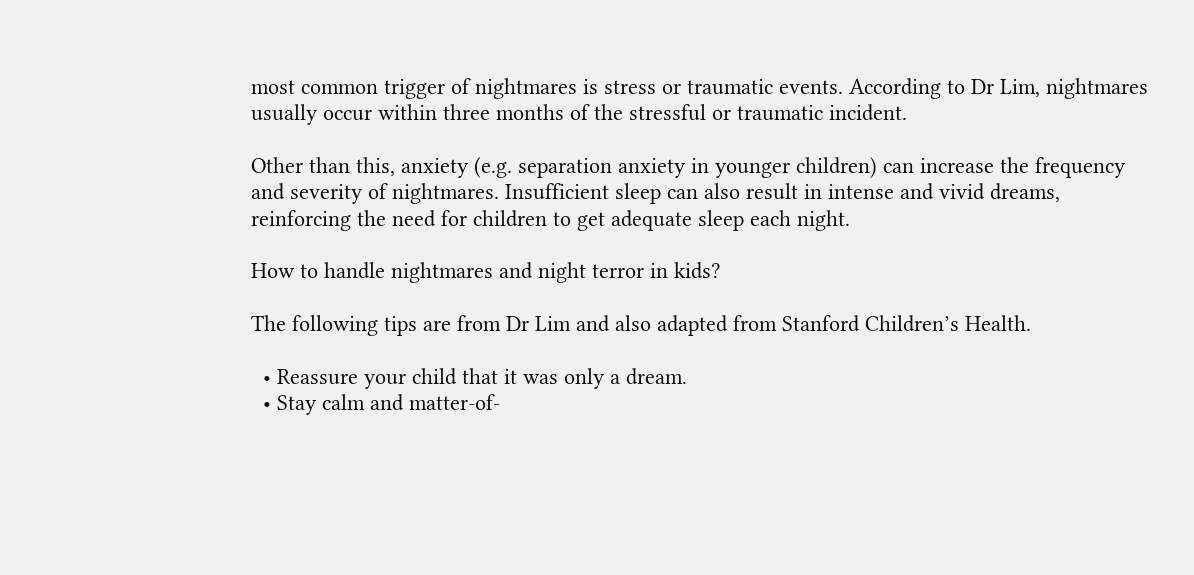most common trigger of nightmares is stress or traumatic events. According to Dr Lim, nightmares usually occur within three months of the stressful or traumatic incident.

Other than this, anxiety (e.g. separation anxiety in younger children) can increase the frequency and severity of nightmares. Insufficient sleep can also result in intense and vivid dreams, reinforcing the need for children to get adequate sleep each night.

How to handle nightmares and night terror in kids?

The following tips are from Dr Lim and also adapted from Stanford Children’s Health.

  • Reassure your child that it was only a dream.
  • Stay calm and matter-of-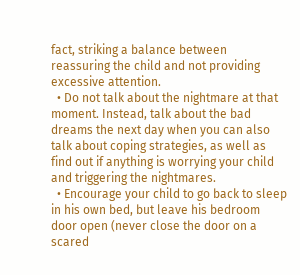fact, striking a balance between reassuring the child and not providing excessive attention.
  • Do not talk about the nightmare at that moment. Instead, talk about the bad dreams the next day when you can also talk about coping strategies, as well as find out if anything is worrying your child and triggering the nightmares.
  • Encourage your child to go back to sleep in his own bed, but leave his bedroom door open (never close the door on a scared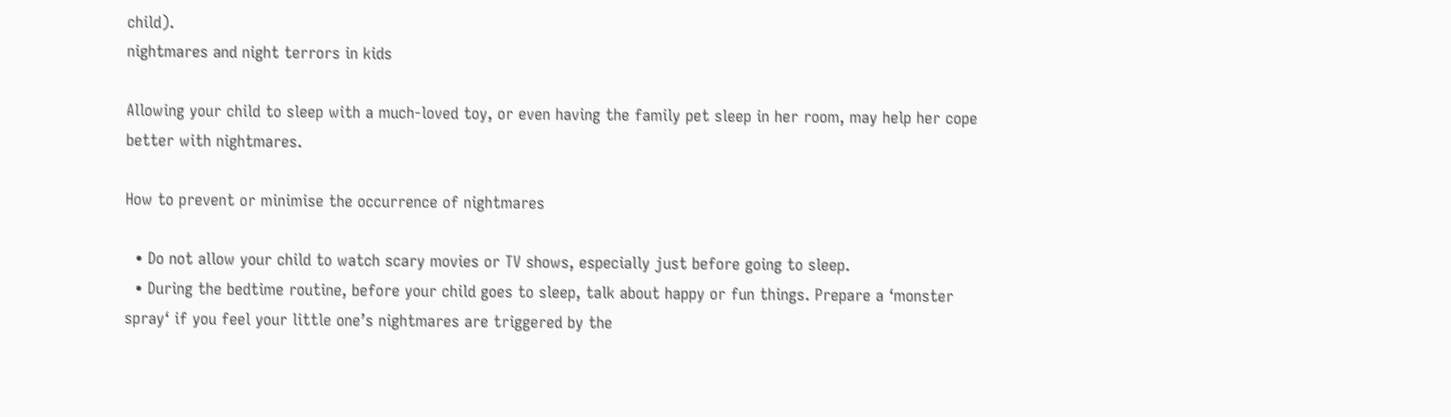child).
nightmares and night terrors in kids

Allowing your child to sleep with a much-loved toy, or even having the family pet sleep in her room, may help her cope better with nightmares.

How to prevent or minimise the occurrence of nightmares

  • Do not allow your child to watch scary movies or TV shows, especially just before going to sleep.
  • During the bedtime routine, before your child goes to sleep, talk about happy or fun things. Prepare a ‘monster spray‘ if you feel your little one’s nightmares are triggered by the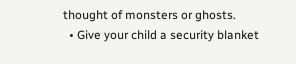thought of monsters or ghosts.
  • Give your child a security blanket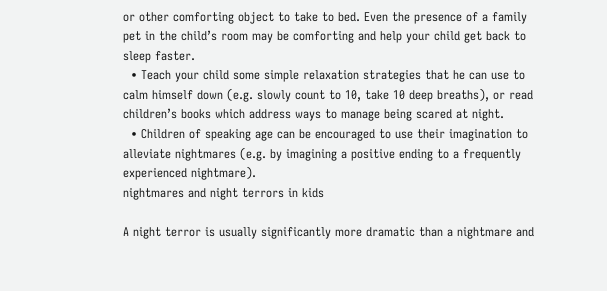or other comforting object to take to bed. Even the presence of a family pet in the child’s room may be comforting and help your child get back to sleep faster.
  • Teach your child some simple relaxation strategies that he can use to calm himself down (e.g. slowly count to 10, take 10 deep breaths), or read children’s books which address ways to manage being scared at night.
  • Children of speaking age can be encouraged to use their imagination to alleviate nightmares (e.g. by imagining a positive ending to a frequently experienced nightmare).
nightmares and night terrors in kids

A night terror is usually significantly more dramatic than a nightmare and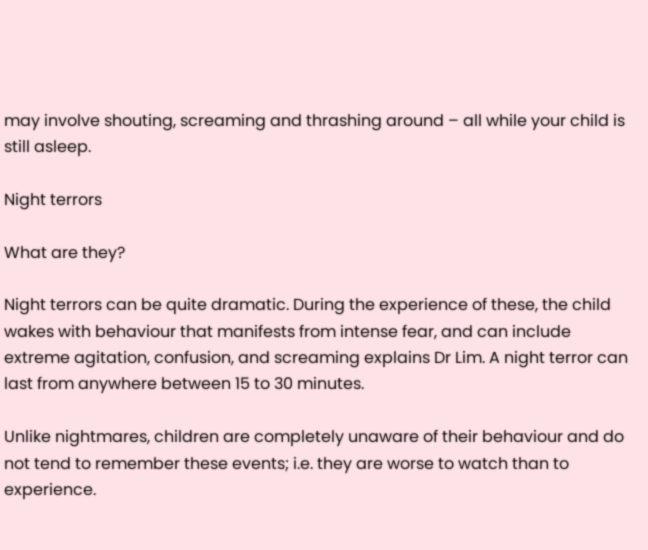may involve shouting, screaming and thrashing around – all while your child is still asleep.

Night terrors

What are they?

Night terrors can be quite dramatic. During the experience of these, the child wakes with behaviour that manifests from intense fear, and can include extreme agitation, confusion, and screaming explains Dr Lim. A night terror can last from anywhere between 15 to 30 minutes.

Unlike nightmares, children are completely unaware of their behaviour and do not tend to remember these events; i.e. they are worse to watch than to experience.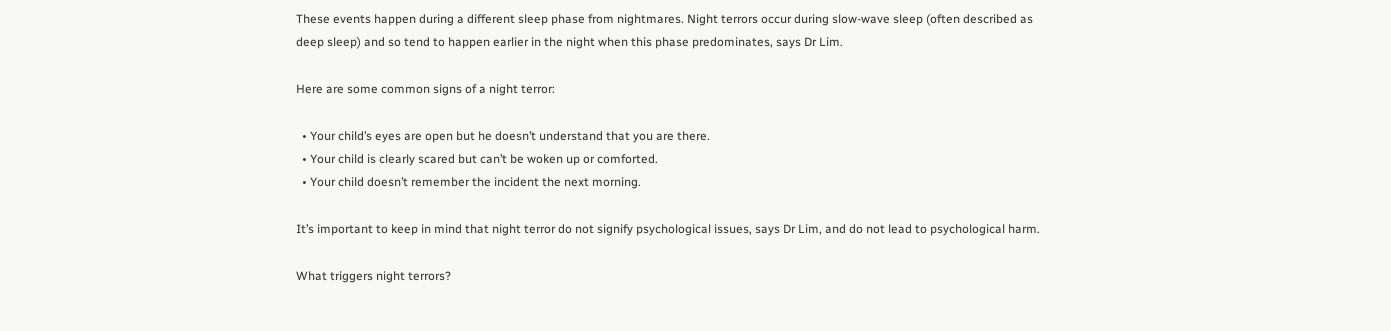These events happen during a different sleep phase from nightmares. Night terrors occur during slow-wave sleep (often described as deep sleep) and so tend to happen earlier in the night when this phase predominates, says Dr Lim.

Here are some common signs of a night terror:

  • Your child’s eyes are open but he doesn’t understand that you are there.
  • Your child is clearly scared but can’t be woken up or comforted.
  • Your child doesn’t remember the incident the next morning.

It’s important to keep in mind that night terror do not signify psychological issues, says Dr Lim, and do not lead to psychological harm.

What triggers night terrors?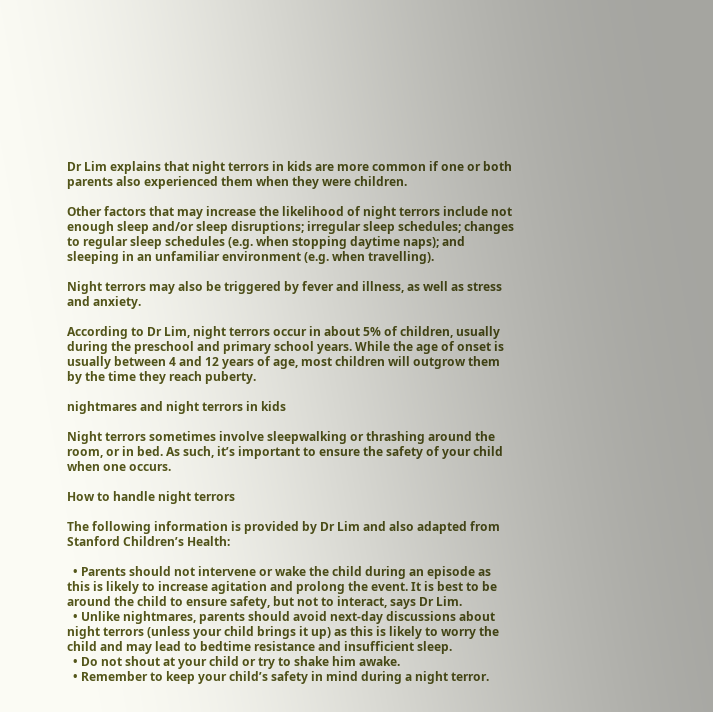Dr Lim explains that night terrors in kids are more common if one or both parents also experienced them when they were children.

Other factors that may increase the likelihood of night terrors include not enough sleep and/or sleep disruptions; irregular sleep schedules; changes to regular sleep schedules (e.g. when stopping daytime naps); and sleeping in an unfamiliar environment (e.g. when travelling).

Night terrors may also be triggered by fever and illness, as well as stress and anxiety.

According to Dr Lim, night terrors occur in about 5% of children, usually during the preschool and primary school years. While the age of onset is usually between 4 and 12 years of age, most children will outgrow them by the time they reach puberty.

nightmares and night terrors in kids

Night terrors sometimes involve sleepwalking or thrashing around the room, or in bed. As such, it’s important to ensure the safety of your child when one occurs.

How to handle night terrors

The following information is provided by Dr Lim and also adapted from Stanford Children’s Health:

  • Parents should not intervene or wake the child during an episode as this is likely to increase agitation and prolong the event. It is best to be around the child to ensure safety, but not to interact, says Dr Lim.
  • Unlike nightmares, parents should avoid next-day discussions about night terrors (unless your child brings it up) as this is likely to worry the child and may lead to bedtime resistance and insufficient sleep.
  • Do not shout at your child or try to shake him awake.
  • Remember to keep your child’s safety in mind during a night terror.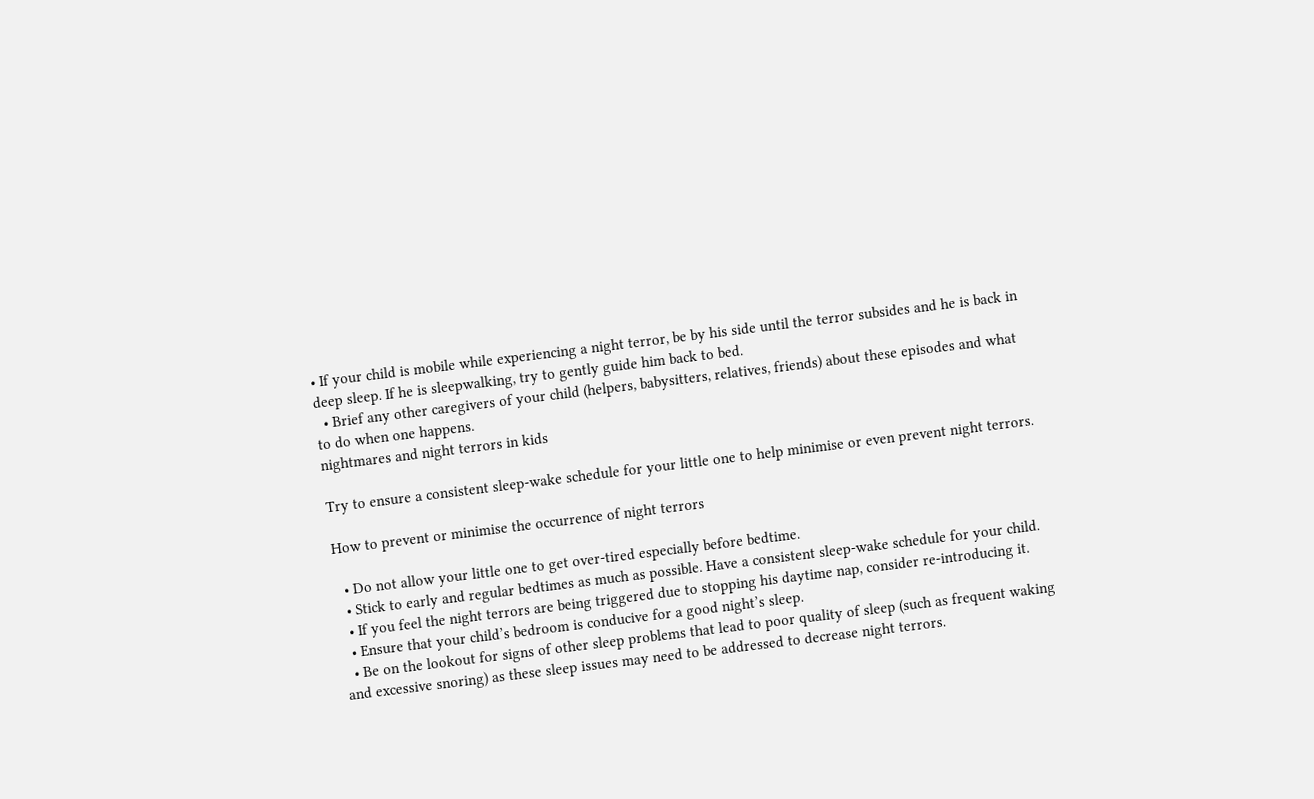• If your child is mobile while experiencing a night terror, be by his side until the terror subsides and he is back in deep sleep. If he is sleepwalking, try to gently guide him back to bed.
  • Brief any other caregivers of your child (helpers, babysitters, relatives, friends) about these episodes and what to do when one happens.
nightmares and night terrors in kids

Try to ensure a consistent sleep-wake schedule for your little one to help minimise or even prevent night terrors.

How to prevent or minimise the occurrence of night terrors

  • Do not allow your little one to get over-tired especially before bedtime.
  • Stick to early and regular bedtimes as much as possible. Have a consistent sleep-wake schedule for your child.
  • If you feel the night terrors are being triggered due to stopping his daytime nap, consider re-introducing it.
  • Ensure that your child’s bedroom is conducive for a good night’s sleep.
  • Be on the lookout for signs of other sleep problems that lead to poor quality of sleep (such as frequent waking and excessive snoring) as these sleep issues may need to be addressed to decrease night terrors.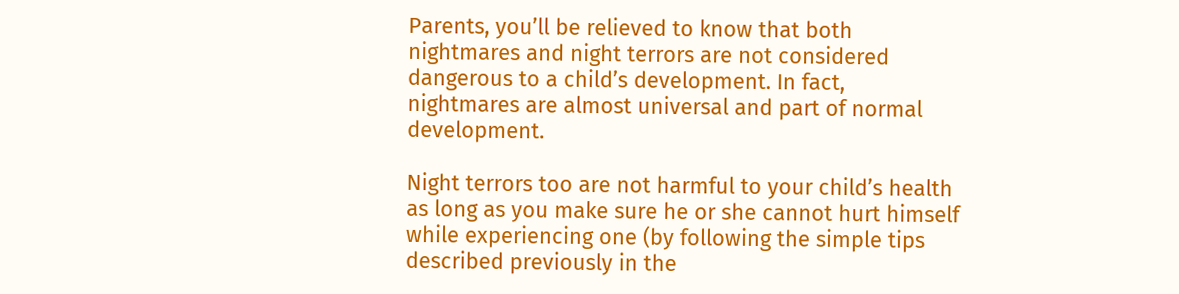Parents, you’ll be relieved to know that both nightmares and night terrors are not considered dangerous to a child’s development. In fact, nightmares are almost universal and part of normal development.

Night terrors too are not harmful to your child’s health as long as you make sure he or she cannot hurt himself while experiencing one (by following the simple tips described previously in the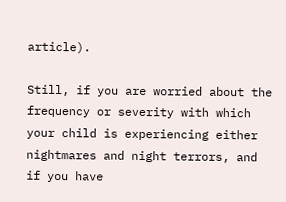article).

Still, if you are worried about the frequency or severity with which your child is experiencing either nightmares and night terrors, and if you have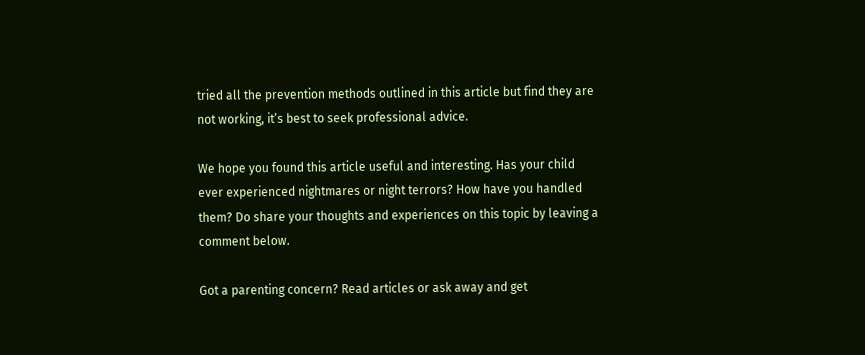tried all the prevention methods outlined in this article but find they are not working, it’s best to seek professional advice.

We hope you found this article useful and interesting. Has your child ever experienced nightmares or night terrors? How have you handled them? Do share your thoughts and experiences on this topic by leaving a comment below.

Got a parenting concern? Read articles or ask away and get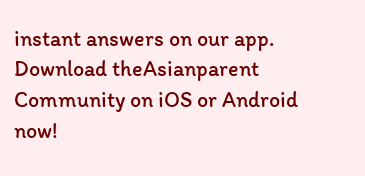instant answers on our app. Download theAsianparent Community on iOS or Android now!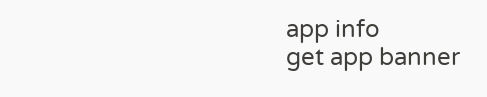app info
get app banner